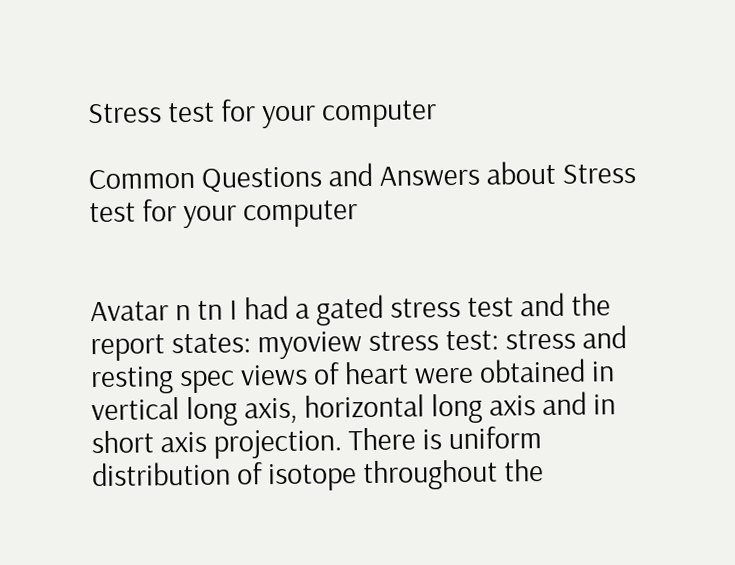Stress test for your computer

Common Questions and Answers about Stress test for your computer


Avatar n tn I had a gated stress test and the report states: myoview stress test: stress and resting spec views of heart were obtained in vertical long axis, horizontal long axis and in short axis projection. There is uniform distribution of isotope throughout the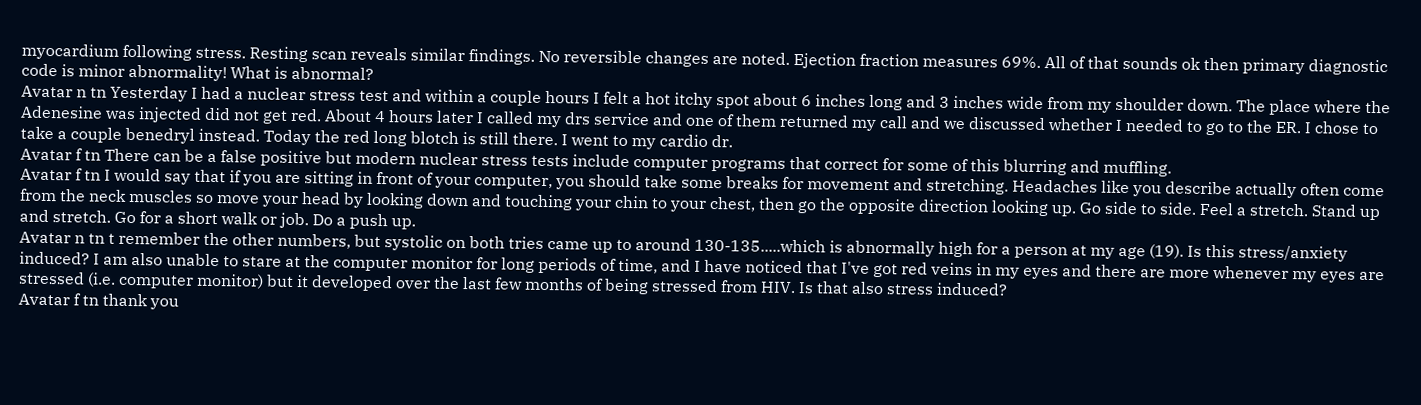myocardium following stress. Resting scan reveals similar findings. No reversible changes are noted. Ejection fraction measures 69%. All of that sounds ok then primary diagnostic code is minor abnormality! What is abnormal?
Avatar n tn Yesterday I had a nuclear stress test and within a couple hours I felt a hot itchy spot about 6 inches long and 3 inches wide from my shoulder down. The place where the Adenesine was injected did not get red. About 4 hours later I called my drs service and one of them returned my call and we discussed whether I needed to go to the ER. I chose to take a couple benedryl instead. Today the red long blotch is still there. I went to my cardio dr.
Avatar f tn There can be a false positive but modern nuclear stress tests include computer programs that correct for some of this blurring and muffling.
Avatar f tn I would say that if you are sitting in front of your computer, you should take some breaks for movement and stretching. Headaches like you describe actually often come from the neck muscles so move your head by looking down and touching your chin to your chest, then go the opposite direction looking up. Go side to side. Feel a stretch. Stand up and stretch. Go for a short walk or job. Do a push up.
Avatar n tn t remember the other numbers, but systolic on both tries came up to around 130-135.....which is abnormally high for a person at my age (19). Is this stress/anxiety induced? I am also unable to stare at the computer monitor for long periods of time, and I have noticed that I've got red veins in my eyes and there are more whenever my eyes are stressed (i.e. computer monitor) but it developed over the last few months of being stressed from HIV. Is that also stress induced?
Avatar f tn thank you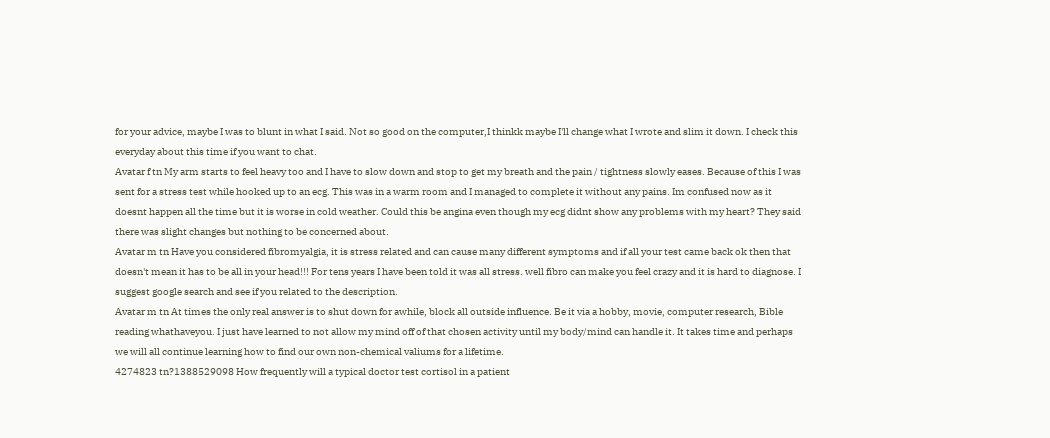for your advice, maybe I was to blunt in what I said. Not so good on the computer,I thinkk maybe I'll change what I wrote and slim it down. I check this everyday about this time if you want to chat.
Avatar f tn My arm starts to feel heavy too and I have to slow down and stop to get my breath and the pain / tightness slowly eases. Because of this I was sent for a stress test while hooked up to an ecg. This was in a warm room and I managed to complete it without any pains. Im confused now as it doesnt happen all the time but it is worse in cold weather. Could this be angina even though my ecg didnt show any problems with my heart? They said there was slight changes but nothing to be concerned about.
Avatar m tn Have you considered fibromyalgia, it is stress related and can cause many different symptoms and if all your test came back ok then that doesn't mean it has to be all in your head!!! For tens years I have been told it was all stress. well fibro can make you feel crazy and it is hard to diagnose. I suggest google search and see if you related to the description.
Avatar m tn At times the only real answer is to shut down for awhile, block all outside influence. Be it via a hobby, movie, computer research, Bible reading whathaveyou. I just have learned to not allow my mind off of that chosen activity until my body/mind can handle it. It takes time and perhaps we will all continue learning how to find our own non-chemical valiums for a lifetime.
4274823 tn?1388529098 How frequently will a typical doctor test cortisol in a patient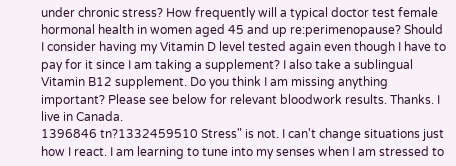under chronic stress? How frequently will a typical doctor test female hormonal health in women aged 45 and up re:perimenopause? Should I consider having my Vitamin D level tested again even though I have to pay for it since I am taking a supplement? I also take a sublingual Vitamin B12 supplement. Do you think I am missing anything important? Please see below for relevant bloodwork results. Thanks. I live in Canada.
1396846 tn?1332459510 Stress" is not. I can't change situations just how I react. I am learning to tune into my senses when I am stressed to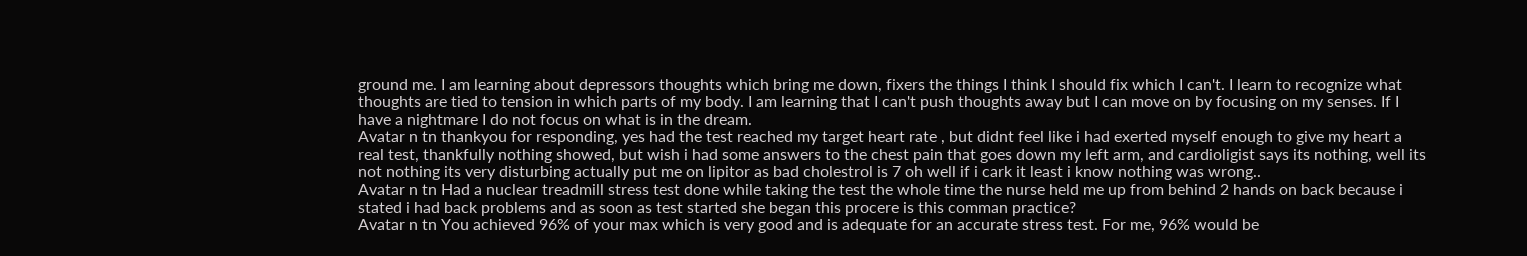ground me. I am learning about depressors thoughts which bring me down, fixers the things I think I should fix which I can't. I learn to recognize what thoughts are tied to tension in which parts of my body. I am learning that I can't push thoughts away but I can move on by focusing on my senses. If I have a nightmare I do not focus on what is in the dream.
Avatar n tn thankyou for responding, yes had the test reached my target heart rate , but didnt feel like i had exerted myself enough to give my heart a real test, thankfully nothing showed, but wish i had some answers to the chest pain that goes down my left arm, and cardioligist says its nothing, well its not nothing its very disturbing actually put me on lipitor as bad cholestrol is 7 oh well if i cark it least i know nothing was wrong..
Avatar n tn Had a nuclear treadmill stress test done while taking the test the whole time the nurse held me up from behind 2 hands on back because i stated i had back problems and as soon as test started she began this procere is this comman practice?
Avatar n tn You achieved 96% of your max which is very good and is adequate for an accurate stress test. For me, 96% would be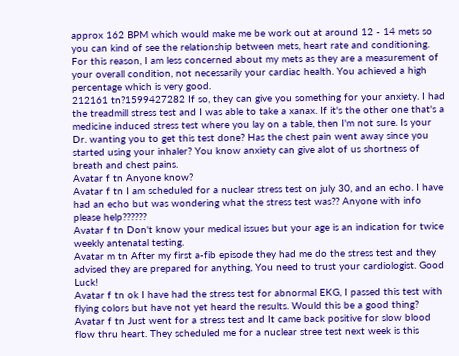approx 162 BPM which would make me be work out at around 12 - 14 mets so you can kind of see the relationship between mets, heart rate and conditioning. For this reason, I am less concerned about my mets as they are a measurement of your overall condition, not necessarily your cardiac health. You achieved a high percentage which is very good.
212161 tn?1599427282 If so, they can give you something for your anxiety. I had the treadmill stress test and I was able to take a xanax. If it's the other one that's a medicine induced stress test where you lay on a table, then I'm not sure. Is your Dr. wanting you to get this test done? Has the chest pain went away since you started using your inhaler? You know anxiety can give alot of us shortness of breath and chest pains.
Avatar f tn Anyone know?
Avatar f tn I am scheduled for a nuclear stress test on july 30, and an echo. I have had an echo but was wondering what the stress test was?? Anyone with info please help??????
Avatar f tn Don't know your medical issues but your age is an indication for twice weekly antenatal testing.
Avatar m tn After my first a-fib episode they had me do the stress test and they advised they are prepared for anything, You need to trust your cardiologist. Good Luck!
Avatar f tn ok I have had the stress test for abnormal EKG, I passed this test with flying colors but have not yet heard the results. Would this be a good thing?
Avatar f tn Just went for a stress test and It came back positive for slow blood flow thru heart. They scheduled me for a nuclear stree test next week is this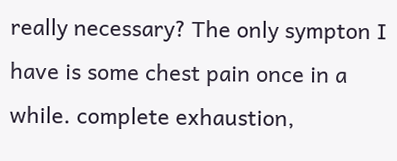really necessary? The only sympton I have is some chest pain once in a while. complete exhaustion,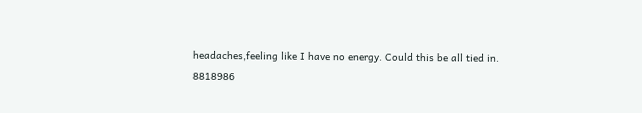headaches,feeling like I have no energy. Could this be all tied in.
8818986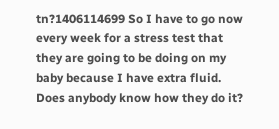tn?1406114699 So I have to go now every week for a stress test that they are going to be doing on my baby because I have extra fluid. Does anybody know how they do it?